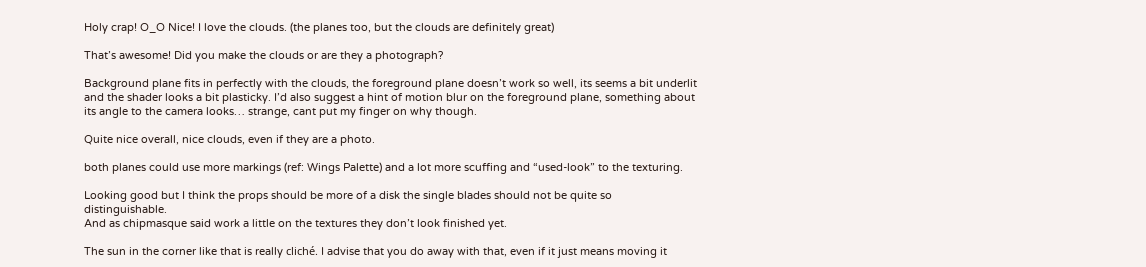Holy crap! O_O Nice! I love the clouds. (the planes too, but the clouds are definitely great)

That’s awesome! Did you make the clouds or are they a photograph?

Background plane fits in perfectly with the clouds, the foreground plane doesn’t work so well, its seems a bit underlit and the shader looks a bit plasticky. I’d also suggest a hint of motion blur on the foreground plane, something about its angle to the camera looks… strange, cant put my finger on why though.

Quite nice overall, nice clouds, even if they are a photo.

both planes could use more markings (ref: Wings Palette) and a lot more scuffing and “used-look” to the texturing.

Looking good but I think the props should be more of a disk the single blades should not be quite so distinguishable.
And as chipmasque said work a little on the textures they don’t look finished yet.

The sun in the corner like that is really cliché. I advise that you do away with that, even if it just means moving it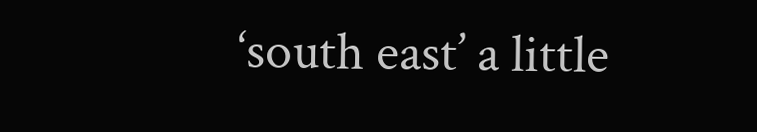‘south east’ a little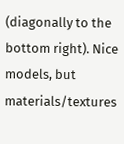(diagonally to the bottom right). Nice models, but materials/textures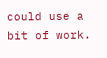could use a bit of work.